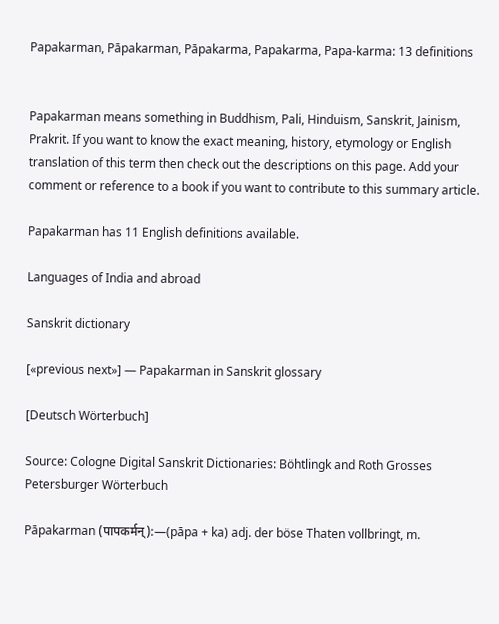Papakarman, Pāpakarman, Pāpakarma, Papakarma, Papa-karma: 13 definitions


Papakarman means something in Buddhism, Pali, Hinduism, Sanskrit, Jainism, Prakrit. If you want to know the exact meaning, history, etymology or English translation of this term then check out the descriptions on this page. Add your comment or reference to a book if you want to contribute to this summary article.

Papakarman has 11 English definitions available.

Languages of India and abroad

Sanskrit dictionary

[«previous next»] — Papakarman in Sanskrit glossary

[Deutsch Wörterbuch]

Source: Cologne Digital Sanskrit Dictionaries: Böhtlingk and Roth Grosses Petersburger Wörterbuch

Pāpakarman (पापकर्मन्):—(pāpa + ka) adj. der böse Thaten vollbringt, m.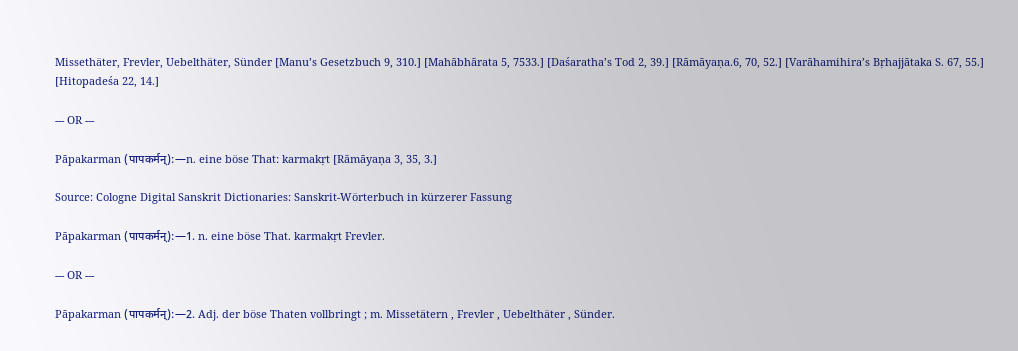Missethäter, Frevler, Uebelthäter, Sünder [Manu’s Gesetzbuch 9, 310.] [Mahābhārata 5, 7533.] [Daśaratha’s Tod 2, 39.] [Rāmāyaṇa.6, 70, 52.] [Varāhamihira’s Bṛhajjātaka S. 67, 55.] [Hitopadeśa 22, 14.]

--- OR ---

Pāpakarman (पापकर्मन्):—n. eine böse That: karmakṛt [Rāmāyaṇa 3, 35, 3.]

Source: Cologne Digital Sanskrit Dictionaries: Sanskrit-Wörterbuch in kürzerer Fassung

Pāpakarman (पापकर्मन्):—1. n. eine böse That. karmakṛt Frevler.

--- OR ---

Pāpakarman (पापकर्मन्):—2. Adj. der böse Thaten vollbringt ; m. Missetätern , Frevler , Uebelthäter , Sünder.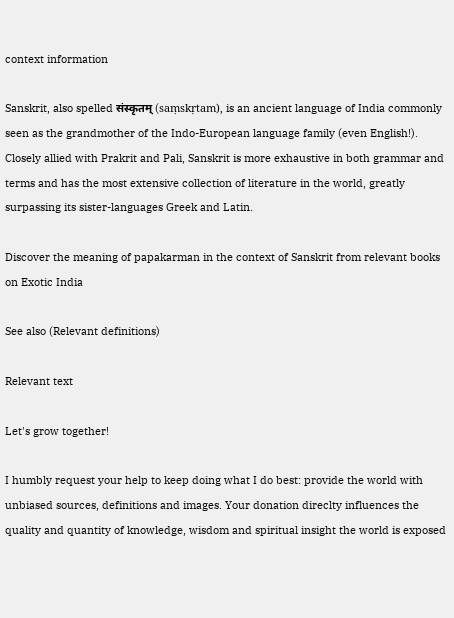context information

Sanskrit, also spelled संस्कृतम् (saṃskṛtam), is an ancient language of India commonly seen as the grandmother of the Indo-European language family (even English!). Closely allied with Prakrit and Pali, Sanskrit is more exhaustive in both grammar and terms and has the most extensive collection of literature in the world, greatly surpassing its sister-languages Greek and Latin.

Discover the meaning of papakarman in the context of Sanskrit from relevant books on Exotic India

See also (Relevant definitions)

Relevant text

Let's grow together!

I humbly request your help to keep doing what I do best: provide the world with unbiased sources, definitions and images. Your donation direclty influences the quality and quantity of knowledge, wisdom and spiritual insight the world is exposed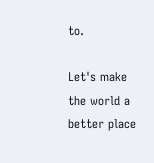to.

Let's make the world a better place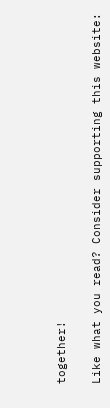together!

Like what you read? Consider supporting this website: